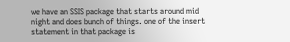we have an SSIS package that starts around mid night and does bunch of things. one of the insert statement in that package is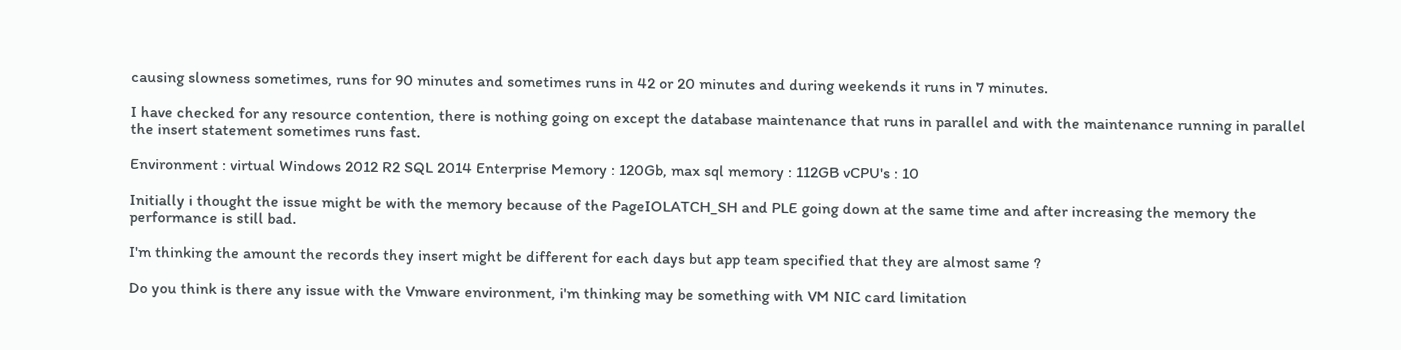causing slowness sometimes, runs for 90 minutes and sometimes runs in 42 or 20 minutes and during weekends it runs in 7 minutes.

I have checked for any resource contention, there is nothing going on except the database maintenance that runs in parallel and with the maintenance running in parallel the insert statement sometimes runs fast.

Environment : virtual Windows 2012 R2 SQL 2014 Enterprise Memory : 120Gb, max sql memory : 112GB vCPU's : 10

Initially i thought the issue might be with the memory because of the PageIOLATCH_SH and PLE going down at the same time and after increasing the memory the performance is still bad.

I'm thinking the amount the records they insert might be different for each days but app team specified that they are almost same ?

Do you think is there any issue with the Vmware environment, i'm thinking may be something with VM NIC card limitation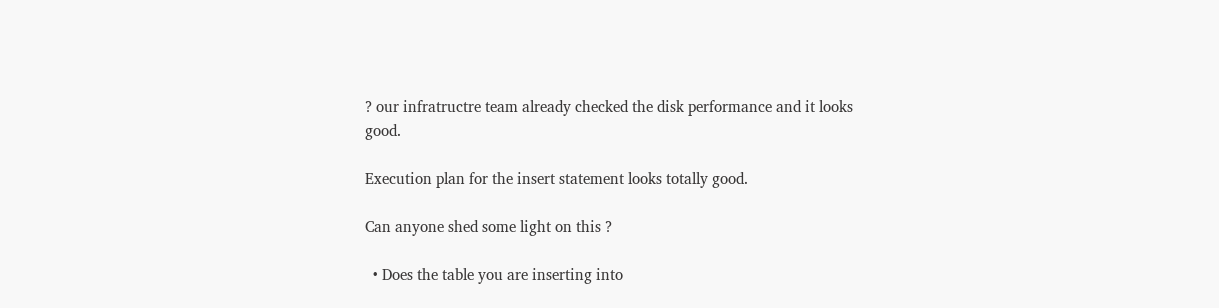? our infratructre team already checked the disk performance and it looks good.

Execution plan for the insert statement looks totally good.

Can anyone shed some light on this ?

  • Does the table you are inserting into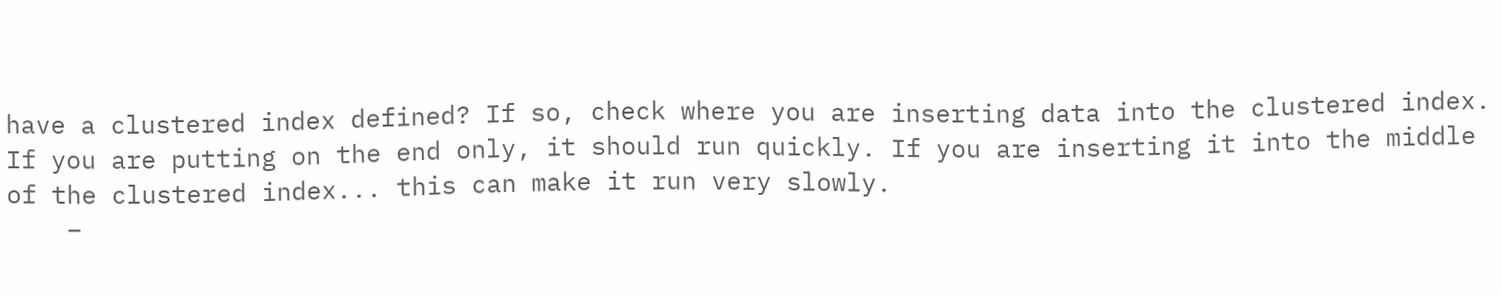have a clustered index defined? If so, check where you are inserting data into the clustered index. If you are putting on the end only, it should run quickly. If you are inserting it into the middle of the clustered index... this can make it run very slowly.
    –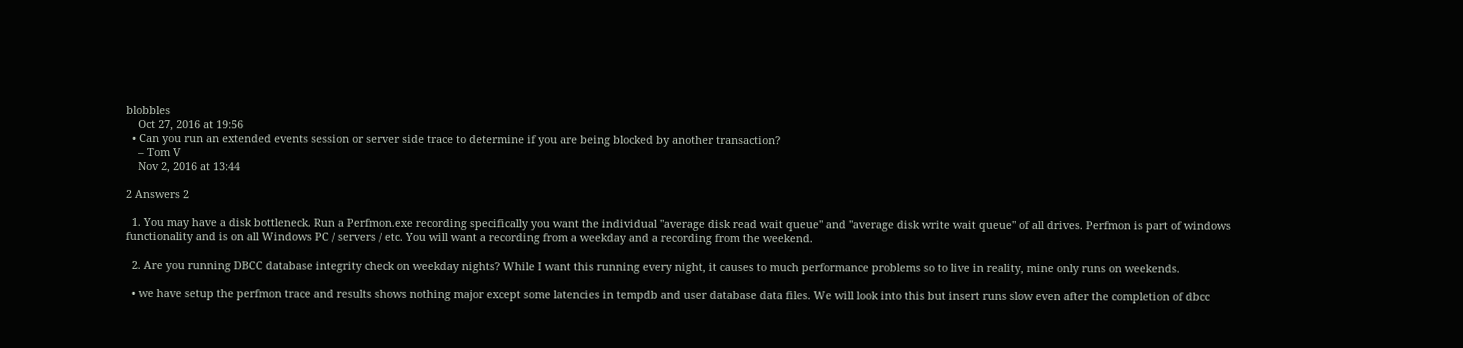blobbles
    Oct 27, 2016 at 19:56
  • Can you run an extended events session or server side trace to determine if you are being blocked by another transaction?
    – Tom V
    Nov 2, 2016 at 13:44

2 Answers 2

  1. You may have a disk bottleneck. Run a Perfmon.exe recording specifically you want the individual "average disk read wait queue" and "average disk write wait queue" of all drives. Perfmon is part of windows functionality and is on all Windows PC / servers / etc. You will want a recording from a weekday and a recording from the weekend.

  2. Are you running DBCC database integrity check on weekday nights? While I want this running every night, it causes to much performance problems so to live in reality, mine only runs on weekends.

  • we have setup the perfmon trace and results shows nothing major except some latencies in tempdb and user database data files. We will look into this but insert runs slow even after the completion of dbcc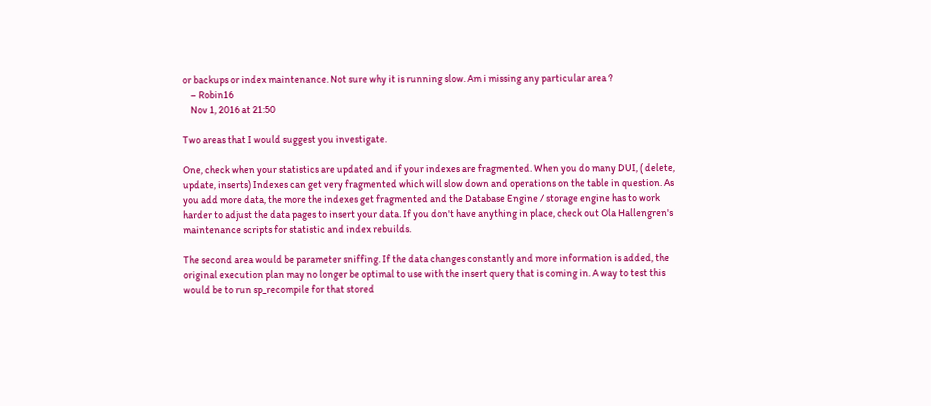or backups or index maintenance. Not sure why it is running slow. Am i missing any particular area ?
    – Robin16
    Nov 1, 2016 at 21:50

Two areas that I would suggest you investigate.

One, check when your statistics are updated and if your indexes are fragmented. When you do many DUI, ( delete, update, inserts) Indexes can get very fragmented which will slow down and operations on the table in question. As you add more data, the more the indexes get fragmented and the Database Engine / storage engine has to work harder to adjust the data pages to insert your data. If you don't have anything in place, check out Ola Hallengren's maintenance scripts for statistic and index rebuilds.

The second area would be parameter sniffing. If the data changes constantly and more information is added, the original execution plan may no longer be optimal to use with the insert query that is coming in. A way to test this would be to run sp_recompile for that stored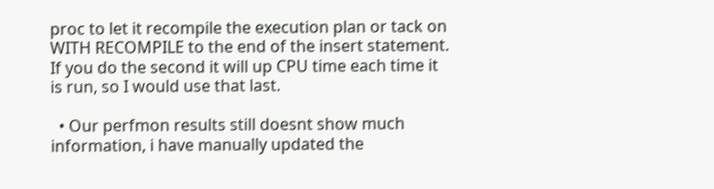proc to let it recompile the execution plan or tack on WITH RECOMPILE to the end of the insert statement. If you do the second it will up CPU time each time it is run, so I would use that last.

  • Our perfmon results still doesnt show much information, i have manually updated the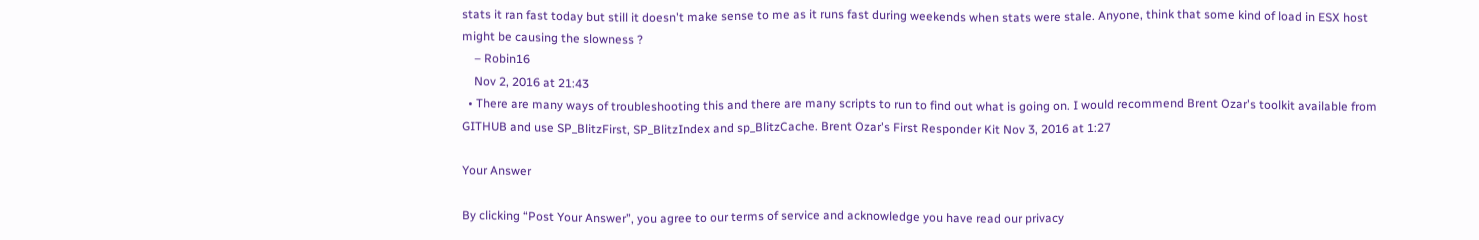stats it ran fast today but still it doesn't make sense to me as it runs fast during weekends when stats were stale. Anyone, think that some kind of load in ESX host might be causing the slowness ?
    – Robin16
    Nov 2, 2016 at 21:43
  • There are many ways of troubleshooting this and there are many scripts to run to find out what is going on. I would recommend Brent Ozar's toolkit available from GITHUB and use SP_BlitzFirst, SP_BlitzIndex and sp_BlitzCache. Brent Ozar's First Responder Kit Nov 3, 2016 at 1:27

Your Answer

By clicking “Post Your Answer”, you agree to our terms of service and acknowledge you have read our privacy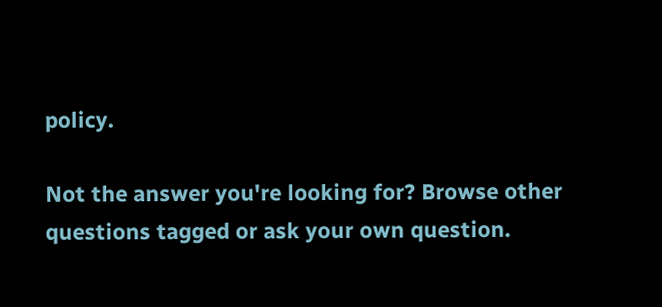policy.

Not the answer you're looking for? Browse other questions tagged or ask your own question.